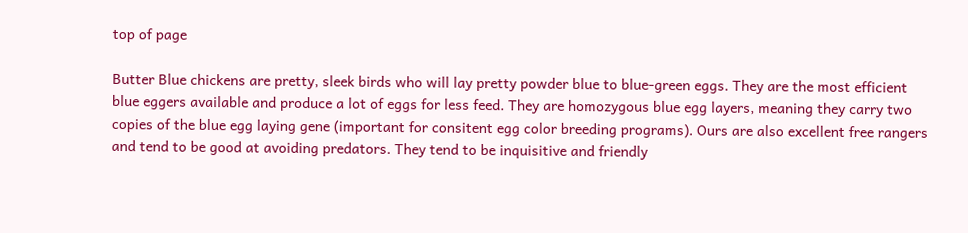top of page

Butter Blue chickens are pretty, sleek birds who will lay pretty powder blue to blue-green eggs. They are the most efficient blue eggers available and produce a lot of eggs for less feed. They are homozygous blue egg layers, meaning they carry two copies of the blue egg laying gene (important for consitent egg color breeding programs). Ours are also excellent free rangers and tend to be good at avoiding predators. They tend to be inquisitive and friendly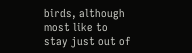birds, although most like to stay just out of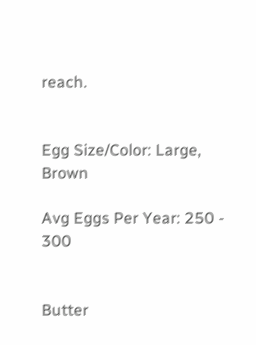reach.


Egg Size/Color: Large, Brown

Avg Eggs Per Year: 250 - 300


Butter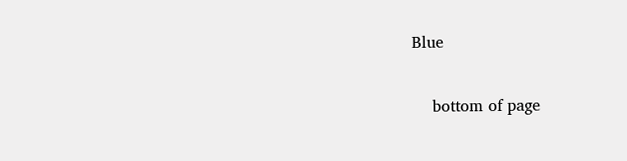Blue

    bottom of page